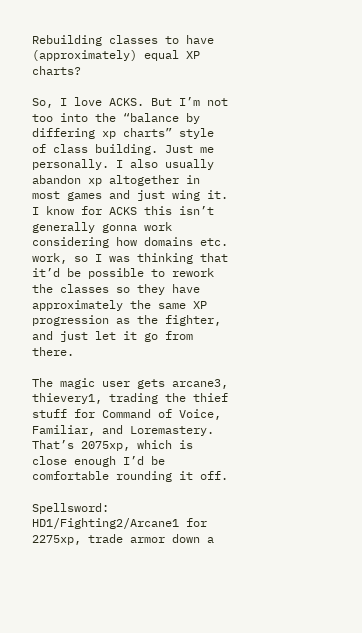Rebuilding classes to have (approximately) equal XP charts?

So, I love ACKS. But I’m not too into the “balance by differing xp charts” style of class building. Just me personally. I also usually abandon xp altogether in most games and just wing it. I know for ACKS this isn’t generally gonna work considering how domains etc. work, so I was thinking that it’d be possible to rework the classes so they have approximately the same XP progression as the fighter, and just let it go from there.

The magic user gets arcane3, thievery1, trading the thief stuff for Command of Voice, Familiar, and Loremastery. That’s 2075xp, which is close enough I’d be comfortable rounding it off.

Spellsword: HD1/Fighting2/Arcane1 for 2275xp, trade armor down a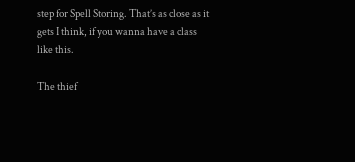step for Spell Storing. That’s as close as it gets I think, if you wanna have a class like this.

The thief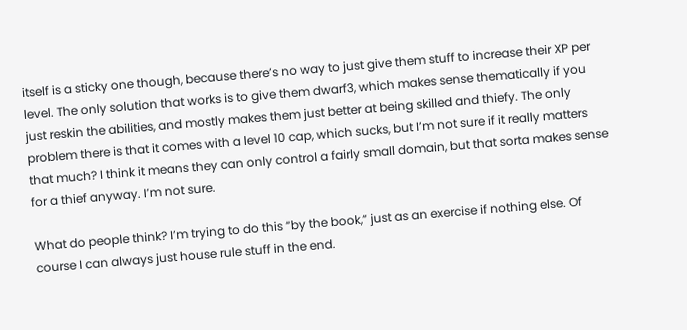itself is a sticky one though, because there’s no way to just give them stuff to increase their XP per level. The only solution that works is to give them dwarf3, which makes sense thematically if you just reskin the abilities, and mostly makes them just better at being skilled and thiefy. The only problem there is that it comes with a level 10 cap, which sucks, but I’m not sure if it really matters that much? I think it means they can only control a fairly small domain, but that sorta makes sense for a thief anyway. I’m not sure.

What do people think? I’m trying to do this “by the book,” just as an exercise if nothing else. Of course I can always just house rule stuff in the end.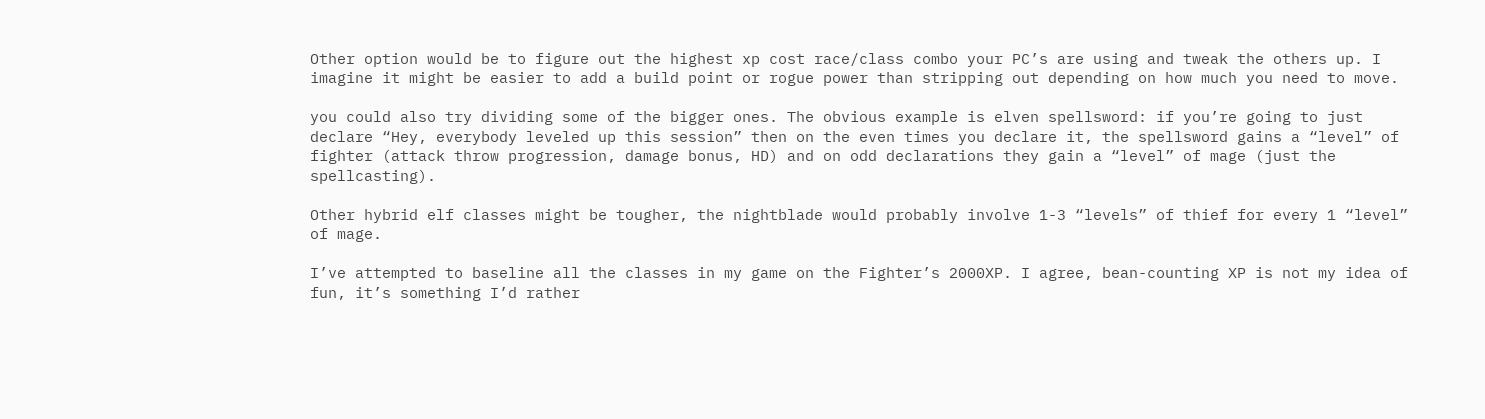Other option would be to figure out the highest xp cost race/class combo your PC’s are using and tweak the others up. I imagine it might be easier to add a build point or rogue power than stripping out depending on how much you need to move.

you could also try dividing some of the bigger ones. The obvious example is elven spellsword: if you’re going to just declare “Hey, everybody leveled up this session” then on the even times you declare it, the spellsword gains a “level” of fighter (attack throw progression, damage bonus, HD) and on odd declarations they gain a “level” of mage (just the spellcasting).

Other hybrid elf classes might be tougher, the nightblade would probably involve 1-3 “levels” of thief for every 1 “level” of mage.

I’ve attempted to baseline all the classes in my game on the Fighter’s 2000XP. I agree, bean-counting XP is not my idea of fun, it’s something I’d rather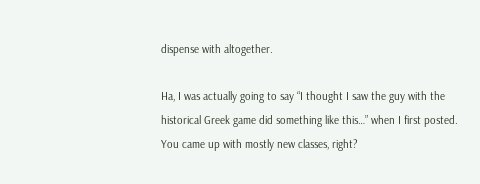dispense with altogether.

Ha, I was actually going to say “I thought I saw the guy with the historical Greek game did something like this…” when I first posted. You came up with mostly new classes, right?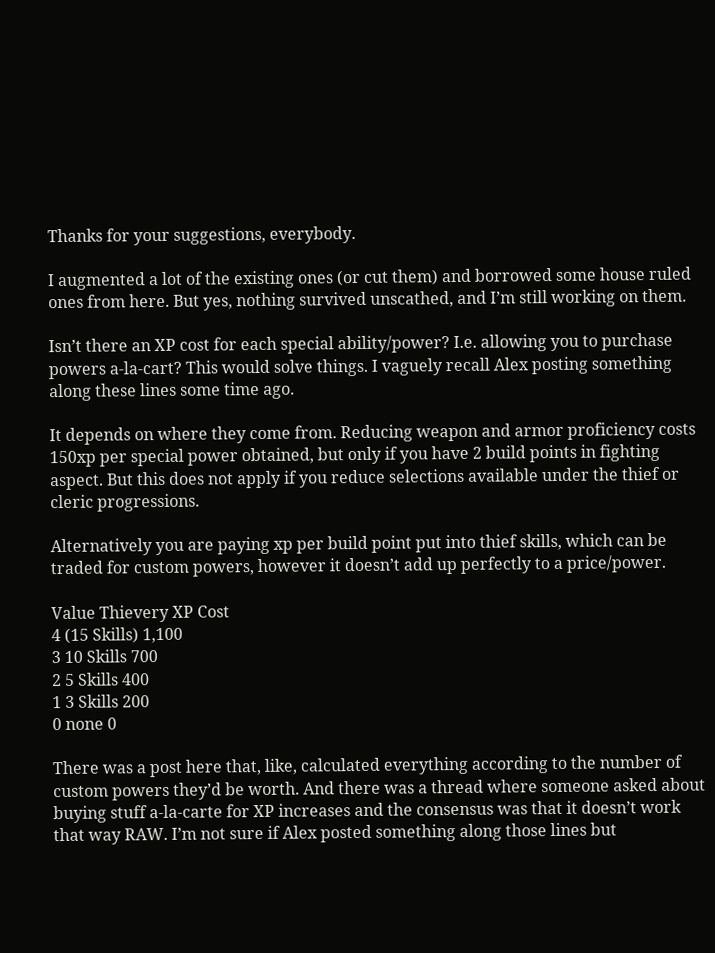Thanks for your suggestions, everybody.

I augmented a lot of the existing ones (or cut them) and borrowed some house ruled ones from here. But yes, nothing survived unscathed, and I’m still working on them.

Isn’t there an XP cost for each special ability/power? I.e. allowing you to purchase powers a-la-cart? This would solve things. I vaguely recall Alex posting something along these lines some time ago.

It depends on where they come from. Reducing weapon and armor proficiency costs 150xp per special power obtained, but only if you have 2 build points in fighting aspect. But this does not apply if you reduce selections available under the thief or cleric progressions.

Alternatively you are paying xp per build point put into thief skills, which can be traded for custom powers, however it doesn’t add up perfectly to a price/power.

Value Thievery XP Cost
4 (15 Skills) 1,100
3 10 Skills 700
2 5 Skills 400
1 3 Skills 200
0 none 0

There was a post here that, like, calculated everything according to the number of custom powers they’d be worth. And there was a thread where someone asked about buying stuff a-la-carte for XP increases and the consensus was that it doesn’t work that way RAW. I’m not sure if Alex posted something along those lines but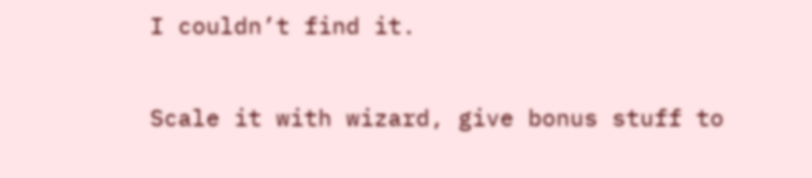I couldn’t find it.

Scale it with wizard, give bonus stuff to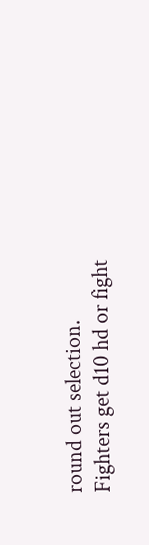round out selection.
Fighters get d10 hd or fight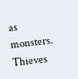as monsters.
Thieves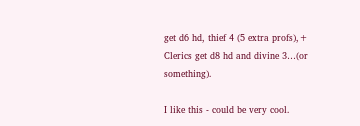get d6 hd, thief 4 (5 extra profs),+
Clerics get d8 hd and divine 3…(or something).

I like this - could be very cool.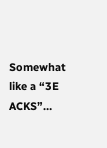Somewhat like a “3E ACKS”…